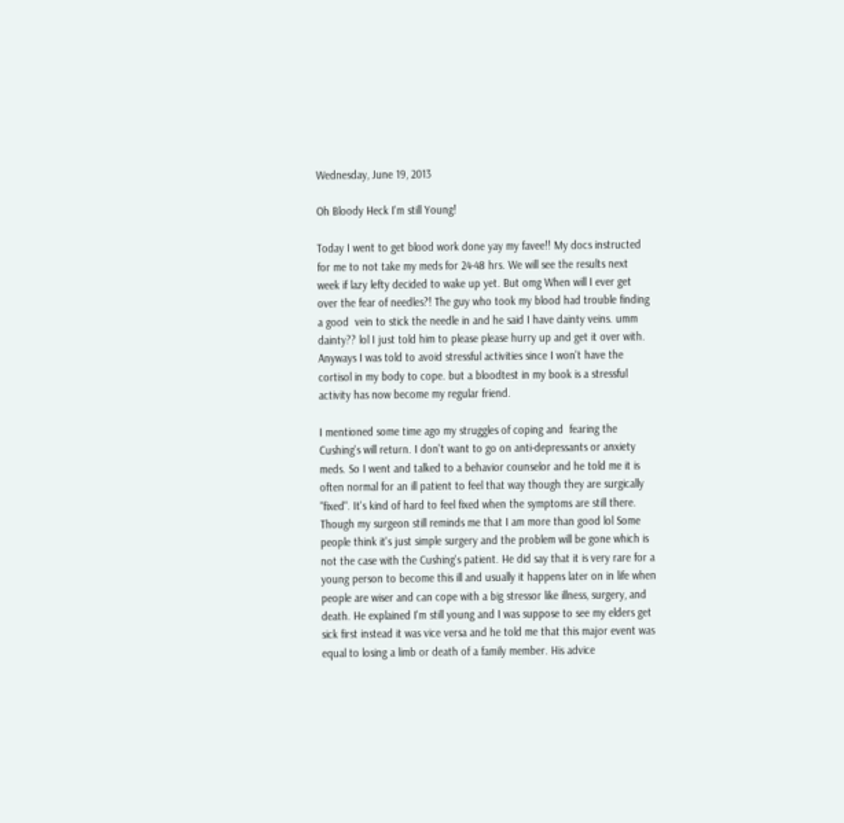Wednesday, June 19, 2013

Oh Bloody Heck I'm still Young!

Today I went to get blood work done yay my favee!! My docs instructed  for me to not take my meds for 24-48 hrs. We will see the results next week if lazy lefty decided to wake up yet. But omg When will I ever get over the fear of needles?! The guy who took my blood had trouble finding a good  vein to stick the needle in and he said I have dainty veins. umm dainty?? lol I just told him to please please hurry up and get it over with. Anyways I was told to avoid stressful activities since I won't have the cortisol in my body to cope. but a bloodtest in my book is a stressful activity has now become my regular friend.

I mentioned some time ago my struggles of coping and  fearing the Cushing's will return. I don't want to go on anti-depressants or anxiety meds. So I went and talked to a behavior counselor and he told me it is often normal for an ill patient to feel that way though they are surgically "fixed". It's kind of hard to feel fixed when the symptoms are still there. Though my surgeon still reminds me that I am more than good lol Some people think it's just simple surgery and the problem will be gone which is not the case with the Cushing's patient. He did say that it is very rare for a young person to become this ill and usually it happens later on in life when people are wiser and can cope with a big stressor like illness, surgery, and death. He explained I'm still young and I was suppose to see my elders get sick first instead it was vice versa and he told me that this major event was equal to losing a limb or death of a family member. His advice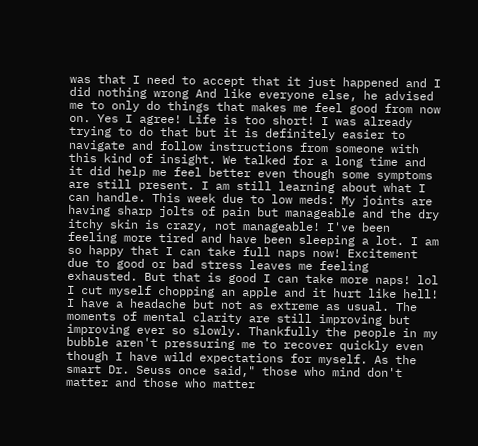was that I need to accept that it just happened and I did nothing wrong And like everyone else, he advised me to only do things that makes me feel good from now on. Yes I agree! Life is too short! I was already trying to do that but it is definitely easier to navigate and follow instructions from someone with this kind of insight. We talked for a long time and it did help me feel better even though some symptoms are still present. I am still learning about what I can handle. This week due to low meds: My joints are having sharp jolts of pain but manageable and the dry itchy skin is crazy, not manageable! I've been feeling more tired and have been sleeping a lot. I am so happy that I can take full naps now! Excitement due to good or bad stress leaves me feeling exhausted. But that is good I can take more naps! lol I cut myself chopping an apple and it hurt like hell! I have a headache but not as extreme as usual. The moments of mental clarity are still improving but  improving ever so slowly. Thankfully the people in my bubble aren't pressuring me to recover quickly even though I have wild expectations for myself. As the smart Dr. Seuss once said," those who mind don't matter and those who matter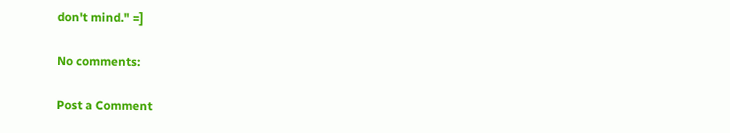don't mind." =]

No comments:

Post a Comment